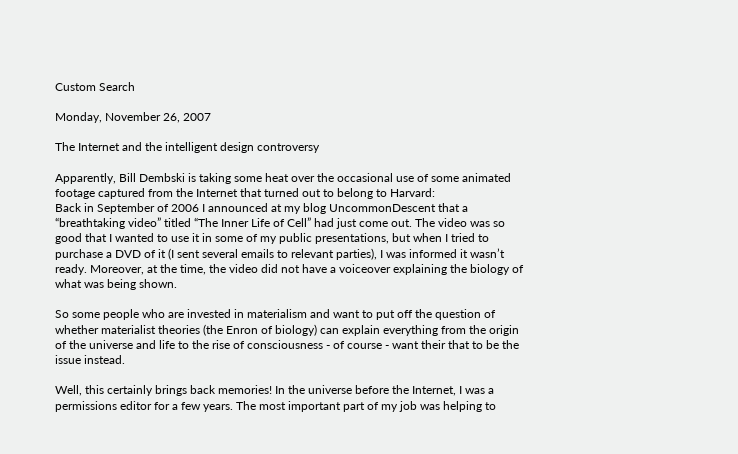Custom Search

Monday, November 26, 2007

The Internet and the intelligent design controversy

Apparently, Bill Dembski is taking some heat over the occasional use of some animated footage captured from the Internet that turned out to belong to Harvard:
Back in September of 2006 I announced at my blog UncommonDescent that a “breathtaking video” titled “The Inner Life of Cell” had just come out. The video was so good that I wanted to use it in some of my public presentations, but when I tried to purchase a DVD of it (I sent several emails to relevant parties), I was informed it wasn’t ready. Moreover, at the time, the video did not have a voiceover explaining the biology of what was being shown.

So some people who are invested in materialism and want to put off the question of whether materialist theories (the Enron of biology) can explain everything from the origin of the universe and life to the rise of consciousness - of course - want their that to be the issue instead.

Well, this certainly brings back memories! In the universe before the Internet, I was a permissions editor for a few years. The most important part of my job was helping to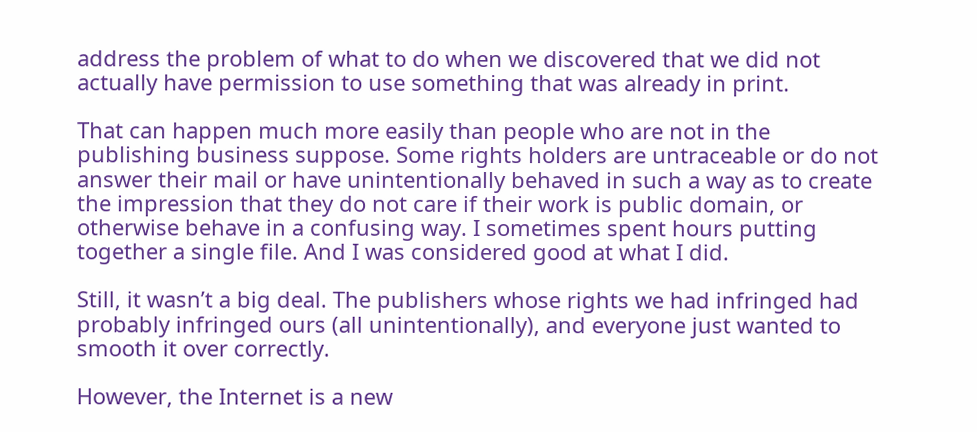address the problem of what to do when we discovered that we did not actually have permission to use something that was already in print.

That can happen much more easily than people who are not in the publishing business suppose. Some rights holders are untraceable or do not answer their mail or have unintentionally behaved in such a way as to create the impression that they do not care if their work is public domain, or otherwise behave in a confusing way. I sometimes spent hours putting together a single file. And I was considered good at what I did.

Still, it wasn’t a big deal. The publishers whose rights we had infringed had probably infringed ours (all unintentionally), and everyone just wanted to smooth it over correctly.

However, the Internet is a new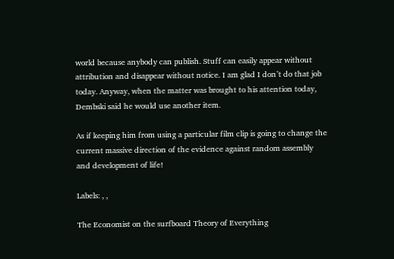world because anybody can publish. Stuff can easily appear without attribution and disappear without notice. I am glad I don’t do that job today. Anyway, when the matter was brought to his attention today, Dembski said he would use another item.

As if keeping him from using a particular film clip is going to change the current massive direction of the evidence against random assembly and development of life!

Labels: , ,

The Economist on the surfboard Theory of Everything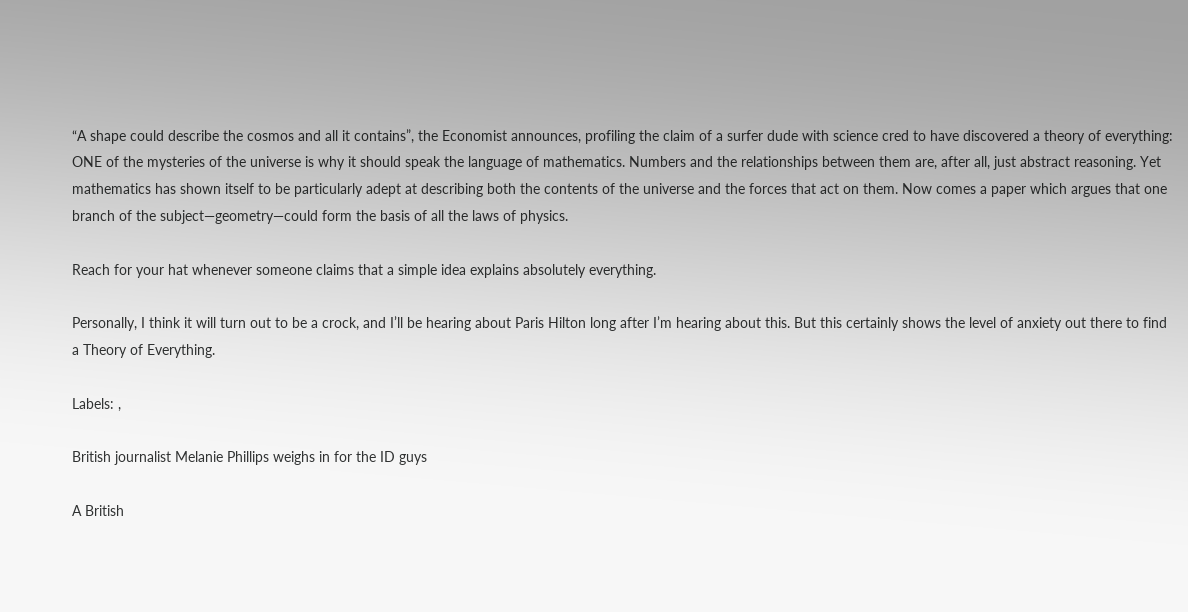“A shape could describe the cosmos and all it contains”, the Economist announces, profiling the claim of a surfer dude with science cred to have discovered a theory of everything:
ONE of the mysteries of the universe is why it should speak the language of mathematics. Numbers and the relationships between them are, after all, just abstract reasoning. Yet mathematics has shown itself to be particularly adept at describing both the contents of the universe and the forces that act on them. Now comes a paper which argues that one branch of the subject—geometry—could form the basis of all the laws of physics.

Reach for your hat whenever someone claims that a simple idea explains absolutely everything.

Personally, I think it will turn out to be a crock, and I’ll be hearing about Paris Hilton long after I’m hearing about this. But this certainly shows the level of anxiety out there to find a Theory of Everything.

Labels: ,

British journalist Melanie Phillips weighs in for the ID guys

A British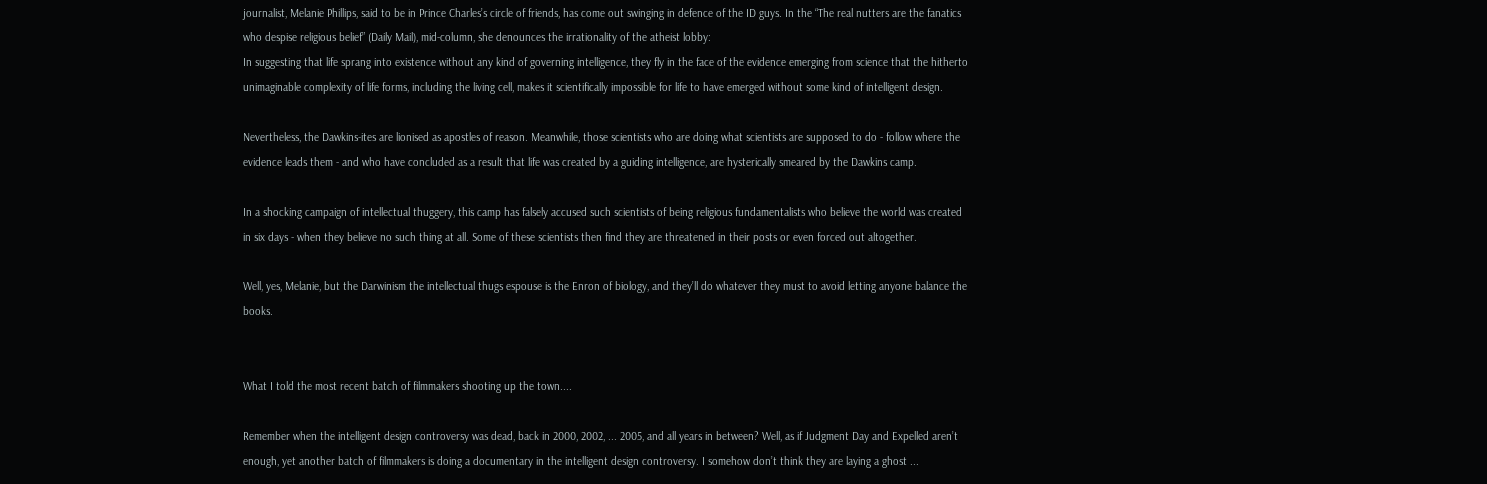journalist, Melanie Phillips, said to be in Prince Charles’s circle of friends, has come out swinging in defence of the ID guys. In the “The real nutters are the fanatics who despise religious belief” (Daily Mail), mid-column, she denounces the irrationality of the atheist lobby:
In suggesting that life sprang into existence without any kind of governing intelligence, they fly in the face of the evidence emerging from science that the hitherto unimaginable complexity of life forms, including the living cell, makes it scientifically impossible for life to have emerged without some kind of intelligent design.

Nevertheless, the Dawkins-ites are lionised as apostles of reason. Meanwhile, those scientists who are doing what scientists are supposed to do - follow where the evidence leads them - and who have concluded as a result that life was created by a guiding intelligence, are hysterically smeared by the Dawkins camp.

In a shocking campaign of intellectual thuggery, this camp has falsely accused such scientists of being religious fundamentalists who believe the world was created in six days - when they believe no such thing at all. Some of these scientists then find they are threatened in their posts or even forced out altogether.

Well, yes, Melanie, but the Darwinism the intellectual thugs espouse is the Enron of biology, and they’ll do whatever they must to avoid letting anyone balance the books.


What I told the most recent batch of filmmakers shooting up the town....

Remember when the intelligent design controversy was dead, back in 2000, 2002, ... 2005, and all years in between? Well, as if Judgment Day and Expelled aren’t enough, yet another batch of filmmakers is doing a documentary in the intelligent design controversy. I somehow don’t think they are laying a ghost ...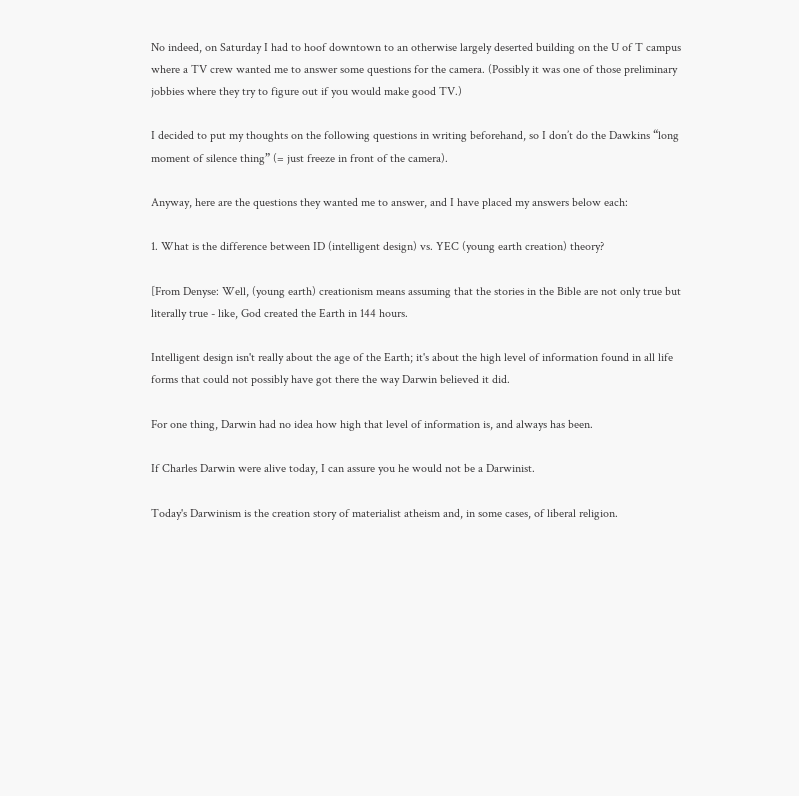No indeed, on Saturday I had to hoof downtown to an otherwise largely deserted building on the U of T campus where a TV crew wanted me to answer some questions for the camera. (Possibly it was one of those preliminary jobbies where they try to figure out if you would make good TV.)

I decided to put my thoughts on the following questions in writing beforehand, so I don’t do the Dawkins “long moment of silence thing” (= just freeze in front of the camera).

Anyway, here are the questions they wanted me to answer, and I have placed my answers below each:

1. What is the difference between ID (intelligent design) vs. YEC (young earth creation) theory?

[From Denyse: Well, (young earth) creationism means assuming that the stories in the Bible are not only true but literally true - like, God created the Earth in 144 hours.

Intelligent design isn't really about the age of the Earth; it's about the high level of information found in all life forms that could not possibly have got there the way Darwin believed it did.

For one thing, Darwin had no idea how high that level of information is, and always has been.

If Charles Darwin were alive today, I can assure you he would not be a Darwinist.

Today's Darwinism is the creation story of materialist atheism and, in some cases, of liberal religion.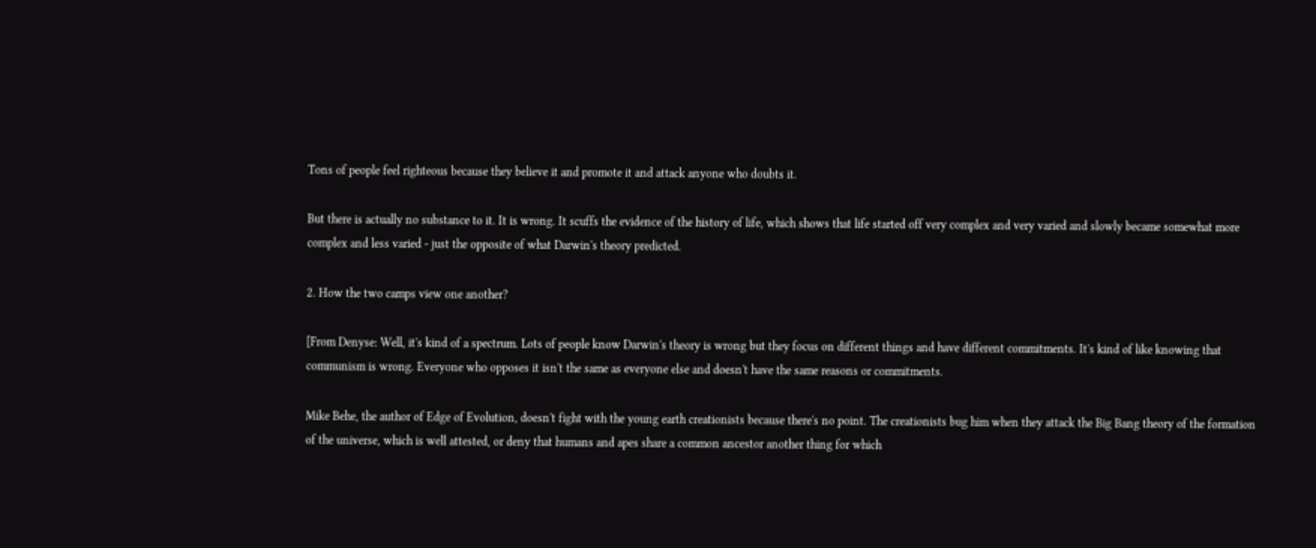Tons of people feel righteous because they believe it and promote it and attack anyone who doubts it.

But there is actually no substance to it. It is wrong. It scuffs the evidence of the history of life, which shows that life started off very complex and very varied and slowly became somewhat more complex and less varied - just the opposite of what Darwin's theory predicted.

2. How the two camps view one another?

[From Denyse: Well, it's kind of a spectrum. Lots of people know Darwin's theory is wrong but they focus on different things and have different commitments. It's kind of like knowing that communism is wrong. Everyone who opposes it isn't the same as everyone else and doesn't have the same reasons or commitments.

Mike Behe, the author of Edge of Evolution, doesn't fight with the young earth creationists because there's no point. The creationists bug him when they attack the Big Bang theory of the formation of the universe, which is well attested, or deny that humans and apes share a common ancestor another thing for which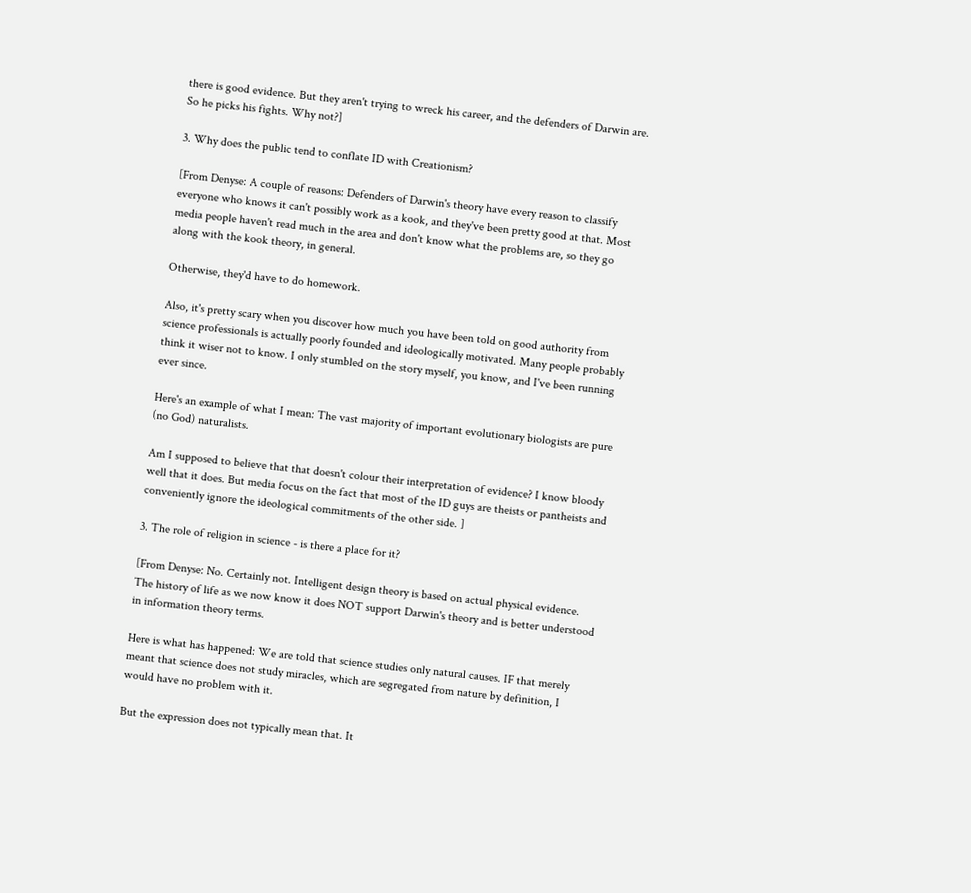there is good evidence. But they aren't trying to wreck his career, and the defenders of Darwin are. So he picks his fights. Why not?]

3. Why does the public tend to conflate ID with Creationism?

[From Denyse: A couple of reasons: Defenders of Darwin's theory have every reason to classify everyone who knows it can't possibly work as a kook, and they've been pretty good at that. Most media people haven't read much in the area and don't know what the problems are, so they go along with the kook theory, in general.

Otherwise, they'd have to do homework.

Also, it's pretty scary when you discover how much you have been told on good authority from science professionals is actually poorly founded and ideologically motivated. Many people probably think it wiser not to know. I only stumbled on the story myself, you know, and I've been running ever since.

Here's an example of what I mean: The vast majority of important evolutionary biologists are pure (no God) naturalists.

Am I supposed to believe that that doesn't colour their interpretation of evidence? I know bloody well that it does. But media focus on the fact that most of the ID guys are theists or pantheists and conveniently ignore the ideological commitments of the other side. ]

3. The role of religion in science - is there a place for it?

[From Denyse: No. Certainly not. Intelligent design theory is based on actual physical evidence. The history of life as we now know it does NOT support Darwin's theory and is better understood in information theory terms.

Here is what has happened: We are told that science studies only natural causes. IF that merely meant that science does not study miracles, which are segregated from nature by definition, I would have no problem with it.

But the expression does not typically mean that. It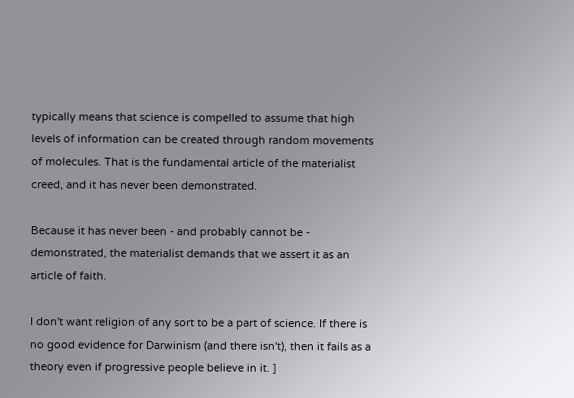typically means that science is compelled to assume that high levels of information can be created through random movements of molecules. That is the fundamental article of the materialist creed, and it has never been demonstrated.

Because it has never been - and probably cannot be - demonstrated, the materialist demands that we assert it as an article of faith.

I don't want religion of any sort to be a part of science. If there is no good evidence for Darwinism (and there isn't), then it fails as a theory even if progressive people believe in it. ]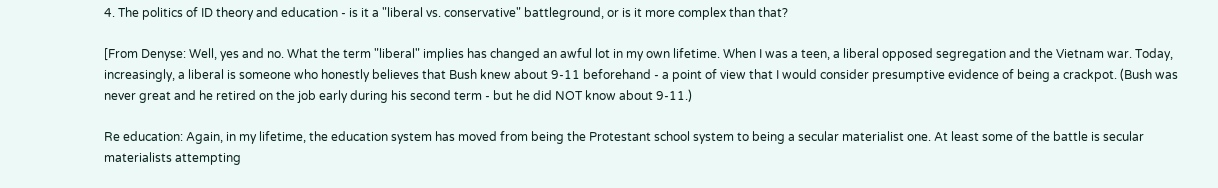4. The politics of ID theory and education - is it a "liberal vs. conservative" battleground, or is it more complex than that?

[From Denyse: Well, yes and no. What the term "liberal" implies has changed an awful lot in my own lifetime. When I was a teen, a liberal opposed segregation and the Vietnam war. Today, increasingly, a liberal is someone who honestly believes that Bush knew about 9-11 beforehand - a point of view that I would consider presumptive evidence of being a crackpot. (Bush was never great and he retired on the job early during his second term - but he did NOT know about 9-11.)

Re education: Again, in my lifetime, the education system has moved from being the Protestant school system to being a secular materialist one. At least some of the battle is secular materialists attempting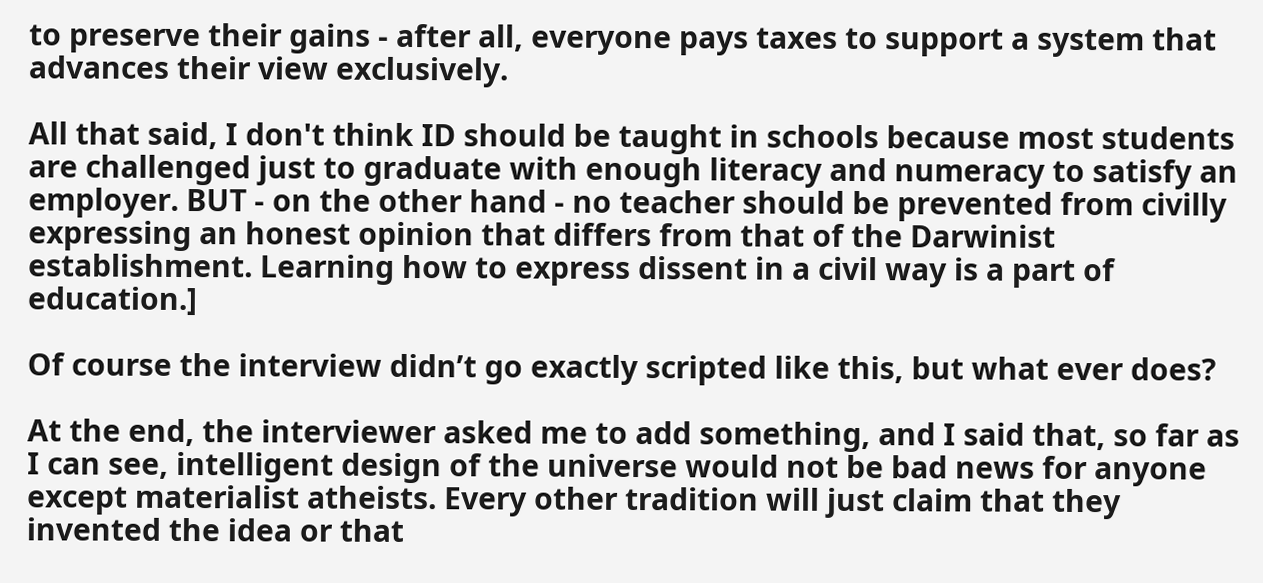to preserve their gains - after all, everyone pays taxes to support a system that advances their view exclusively.

All that said, I don't think ID should be taught in schools because most students are challenged just to graduate with enough literacy and numeracy to satisfy an employer. BUT - on the other hand - no teacher should be prevented from civilly expressing an honest opinion that differs from that of the Darwinist establishment. Learning how to express dissent in a civil way is a part of education.]

Of course the interview didn’t go exactly scripted like this, but what ever does?

At the end, the interviewer asked me to add something, and I said that, so far as I can see, intelligent design of the universe would not be bad news for anyone except materialist atheists. Every other tradition will just claim that they invented the idea or that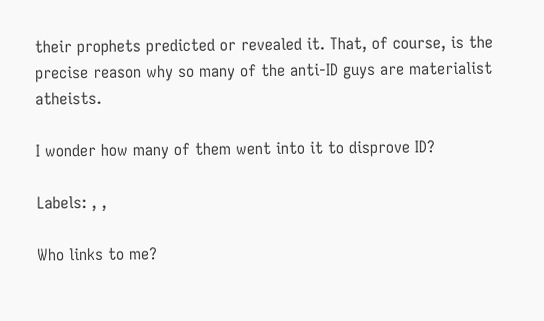their prophets predicted or revealed it. That, of course, is the precise reason why so many of the anti-ID guys are materialist atheists.

I wonder how many of them went into it to disprove ID?

Labels: , ,

Who links to me?